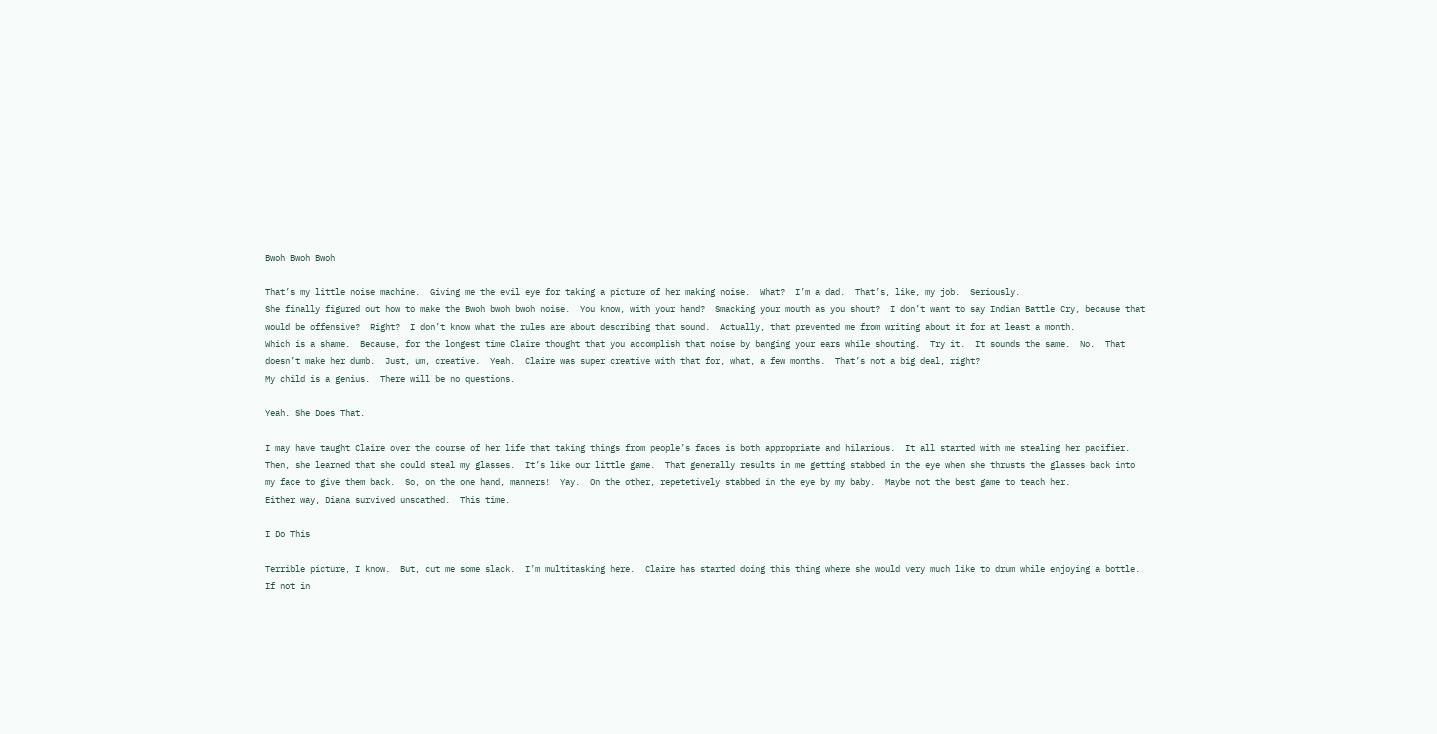Bwoh Bwoh Bwoh

That’s my little noise machine.  Giving me the evil eye for taking a picture of her making noise.  What?  I’m a dad.  That’s, like, my job.  Seriously.
She finally figured out how to make the Bwoh bwoh bwoh noise.  You know, with your hand?  Smacking your mouth as you shout?  I don’t want to say Indian Battle Cry, because that would be offensive?  Right?  I don’t know what the rules are about describing that sound.  Actually, that prevented me from writing about it for at least a month.
Which is a shame.  Because, for the longest time Claire thought that you accomplish that noise by banging your ears while shouting.  Try it.  It sounds the same.  No.  That doesn’t make her dumb.  Just, um, creative.  Yeah.  Claire was super creative with that for, what, a few months.  That’s not a big deal, right?
My child is a genius.  There will be no questions.

Yeah. She Does That.

I may have taught Claire over the course of her life that taking things from people’s faces is both appropriate and hilarious.  It all started with me stealing her pacifier.  Then, she learned that she could steal my glasses.  It’s like our little game.  That generally results in me getting stabbed in the eye when she thrusts the glasses back into my face to give them back.  So, on the one hand, manners!  Yay.  On the other, repetetively stabbed in the eye by my baby.  Maybe not the best game to teach her.
Either way, Diana survived unscathed.  This time.

I Do This

Terrible picture, I know.  But, cut me some slack.  I’m multitasking here.  Claire has started doing this thing where she would very much like to drum while enjoying a bottle.  If not in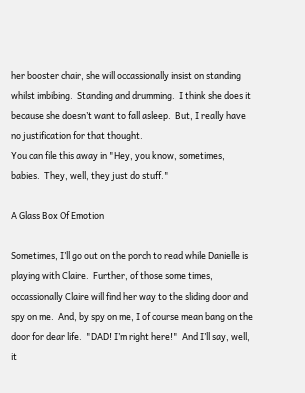her booster chair, she will occassionally insist on standing whilst imbibing.  Standing and drumming.  I think she does it because she doesn’t want to fall asleep.  But, I really have no justification for that thought.
You can file this away in "Hey, you know, sometimes, babies.  They, well, they just do stuff."

A Glass Box Of Emotion

Sometimes, I’ll go out on the porch to read while Danielle is playing with Claire.  Further, of those some times, occassionally Claire will find her way to the sliding door and spy on me.  And, by spy on me, I of course mean bang on the door for dear life.  "DAD! I’m right here!"  And I’ll say, well, it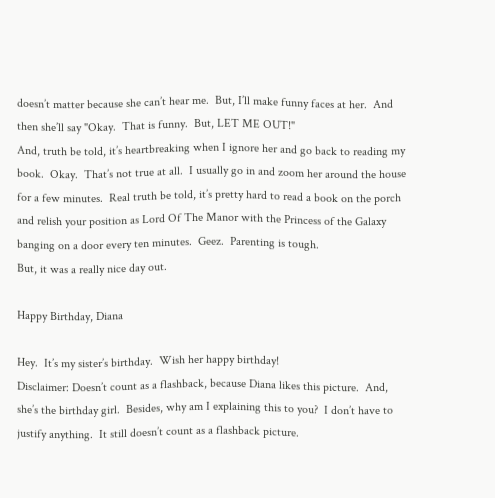doesn’t matter because she can’t hear me.  But, I’ll make funny faces at her.  And then she’ll say "Okay.  That is funny.  But, LET ME OUT!"
And, truth be told, it’s heartbreaking when I ignore her and go back to reading my book.  Okay.  That’s not true at all.  I usually go in and zoom her around the house for a few minutes.  Real truth be told, it’s pretty hard to read a book on the porch and relish your position as Lord Of The Manor with the Princess of the Galaxy banging on a door every ten minutes.  Geez.  Parenting is tough.
But, it was a really nice day out.

Happy Birthday, Diana

Hey.  It’s my sister’s birthday.  Wish her happy birthday!
Disclaimer: Doesn’t count as a flashback, because Diana likes this picture.  And, she’s the birthday girl.  Besides, why am I explaining this to you?  I don’t have to justify anything.  It still doesn’t count as a flashback picture.